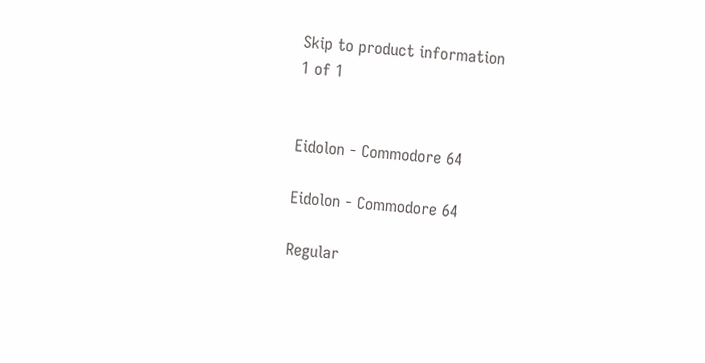Skip to product information
1 of 1


Eidolon - Commodore 64

Eidolon - Commodore 64

Regular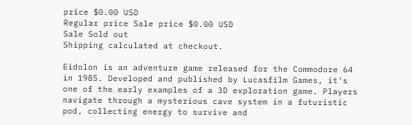price $0.00 USD
Regular price Sale price $0.00 USD
Sale Sold out
Shipping calculated at checkout.

Eidolon is an adventure game released for the Commodore 64 in 1985. Developed and published by Lucasfilm Games, it's one of the early examples of a 3D exploration game. Players navigate through a mysterious cave system in a futuristic pod, collecting energy to survive and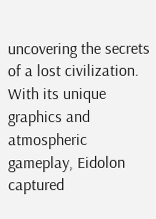uncovering the secrets of a lost civilization. With its unique graphics and atmospheric gameplay, Eidolon captured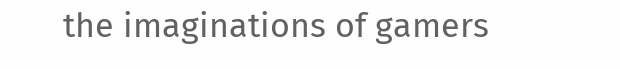the imaginations of gamers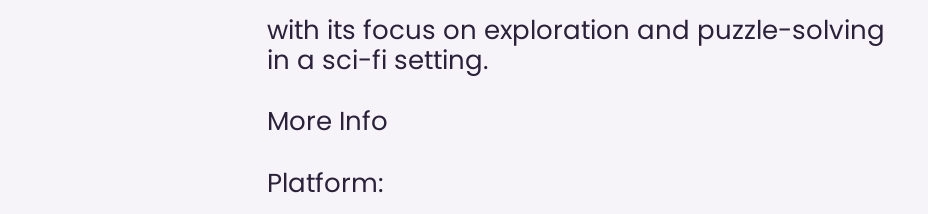with its focus on exploration and puzzle-solving in a sci-fi setting.

More Info

Platform: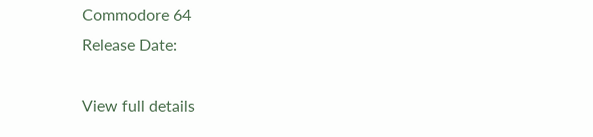Commodore 64
Release Date:

View full details